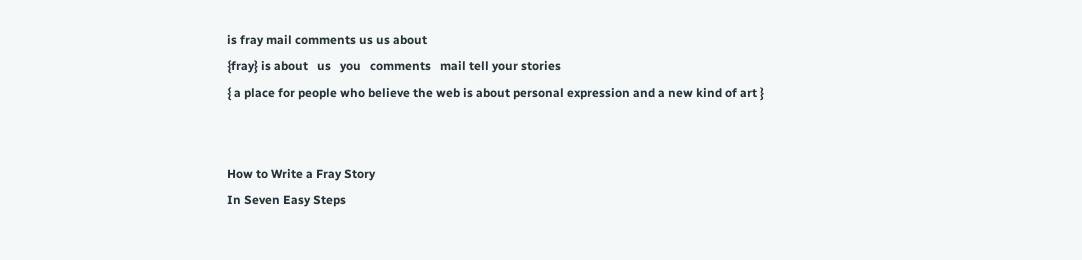is fray mail comments us us about
{fray} is about   us   you   comments   mail tell your stories
{ a place for people who believe the web is about personal expression and a new kind of art }


How to Write a Fray Story
In Seven Easy Steps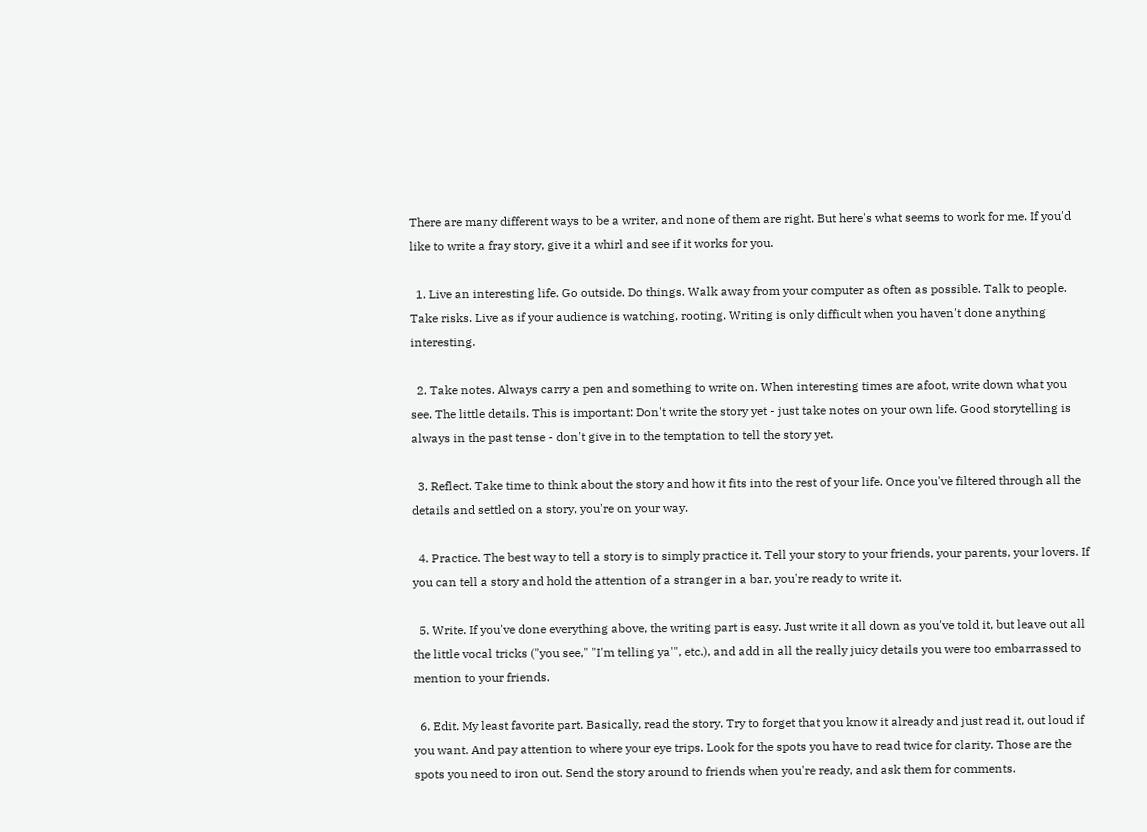There are many different ways to be a writer, and none of them are right. But here's what seems to work for me. If you'd like to write a fray story, give it a whirl and see if it works for you.

  1. Live an interesting life. Go outside. Do things. Walk away from your computer as often as possible. Talk to people. Take risks. Live as if your audience is watching, rooting. Writing is only difficult when you haven't done anything interesting.

  2. Take notes. Always carry a pen and something to write on. When interesting times are afoot, write down what you see. The little details. This is important: Don't write the story yet - just take notes on your own life. Good storytelling is always in the past tense - don't give in to the temptation to tell the story yet.

  3. Reflect. Take time to think about the story and how it fits into the rest of your life. Once you've filtered through all the details and settled on a story, you're on your way.

  4. Practice. The best way to tell a story is to simply practice it. Tell your story to your friends, your parents, your lovers. If you can tell a story and hold the attention of a stranger in a bar, you're ready to write it.

  5. Write. If you've done everything above, the writing part is easy. Just write it all down as you've told it, but leave out all the little vocal tricks ("you see," "I'm telling ya'", etc.), and add in all the really juicy details you were too embarrassed to mention to your friends.

  6. Edit. My least favorite part. Basically, read the story. Try to forget that you know it already and just read it, out loud if you want. And pay attention to where your eye trips. Look for the spots you have to read twice for clarity. Those are the spots you need to iron out. Send the story around to friends when you're ready, and ask them for comments.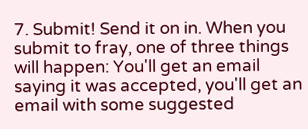7. Submit! Send it on in. When you submit to fray, one of three things will happen: You'll get an email saying it was accepted, you'll get an email with some suggested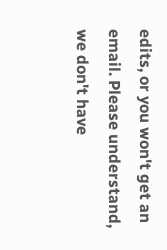edits, or you won't get an email. Please understand, we don't have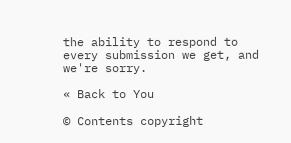the ability to respond to every submission we get, and we're sorry.

« Back to You

© Contents copyright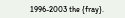1996-2003 the {fray}.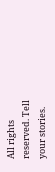All rights reserved. Tell your stories.